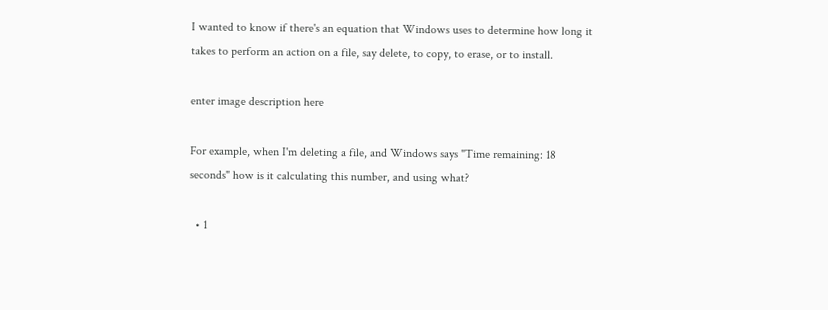I wanted to know if there's an equation that Windows uses to determine how long it takes to perform an action on a file, say delete, to copy, to erase, or to install.

enter image description here

For example, when I'm deleting a file, and Windows says "Time remaining: 18 seconds" how is it calculating this number, and using what?

  • 1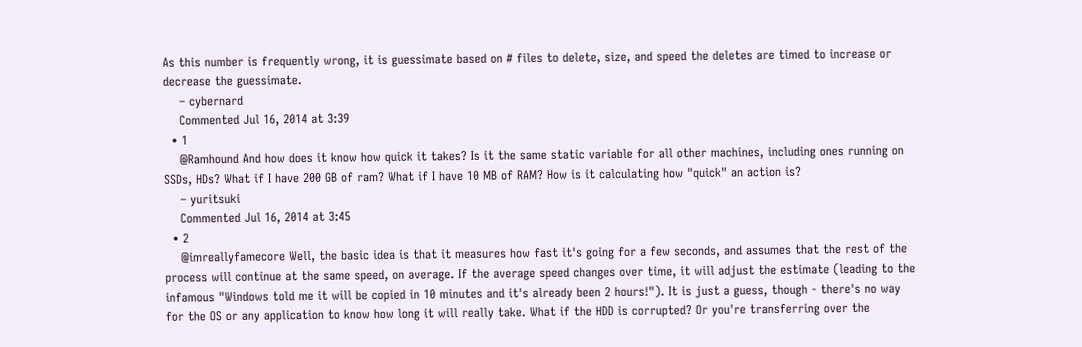As this number is frequently wrong, it is guessimate based on # files to delete, size, and speed the deletes are timed to increase or decrease the guessimate.
    – cybernard
    Commented Jul 16, 2014 at 3:39
  • 1
    @Ramhound And how does it know how quick it takes? Is it the same static variable for all other machines, including ones running on SSDs, HDs? What if I have 200 GB of ram? What if I have 10 MB of RAM? How is it calculating how "quick" an action is?
    – yuritsuki
    Commented Jul 16, 2014 at 3:45
  • 2
    @imreallyfamecore Well, the basic idea is that it measures how fast it's going for a few seconds, and assumes that the rest of the process will continue at the same speed, on average. If the average speed changes over time, it will adjust the estimate (leading to the infamous "Windows told me it will be copied in 10 minutes and it's already been 2 hours!"). It is just a guess, though - there's no way for the OS or any application to know how long it will really take. What if the HDD is corrupted? Or you're transferring over the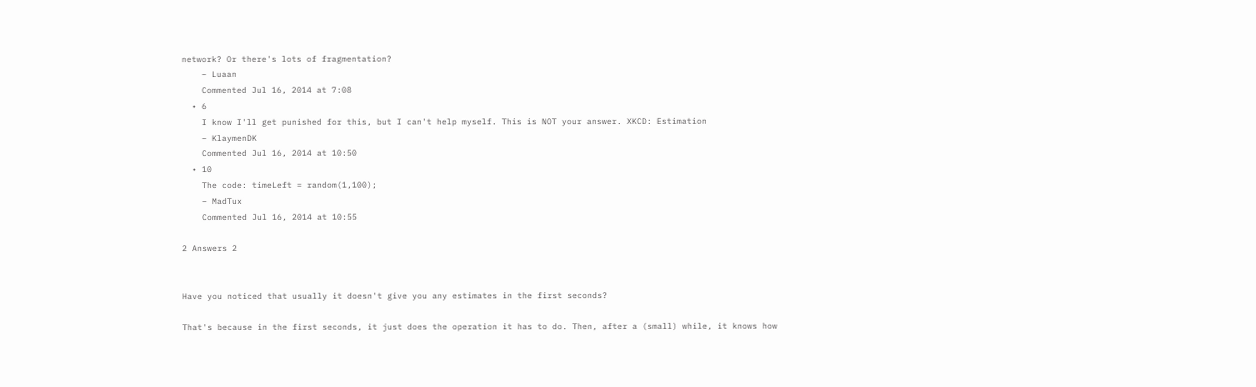network? Or there's lots of fragmentation?
    – Luaan
    Commented Jul 16, 2014 at 7:08
  • 6
    I know I'll get punished for this, but I can't help myself. This is NOT your answer. XKCD: Estimation
    – KlaymenDK
    Commented Jul 16, 2014 at 10:50
  • 10
    The code: timeLeft = random(1,100);
    – MadTux
    Commented Jul 16, 2014 at 10:55

2 Answers 2


Have you noticed that usually it doesn't give you any estimates in the first seconds?

That's because in the first seconds, it just does the operation it has to do. Then, after a (small) while, it knows how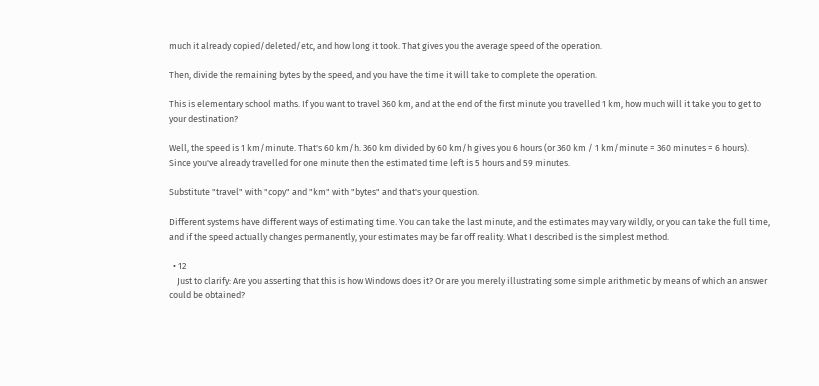much it already copied/deleted/etc, and how long it took. That gives you the average speed of the operation.

Then, divide the remaining bytes by the speed, and you have the time it will take to complete the operation.

This is elementary school maths. If you want to travel 360 km, and at the end of the first minute you travelled 1 km, how much will it take you to get to your destination?

Well, the speed is 1 km/minute. That's 60 km/h. 360 km divided by 60 km/h gives you 6 hours (or 360 km / 1 km/minute = 360 minutes = 6 hours). Since you've already travelled for one minute then the estimated time left is 5 hours and 59 minutes.

Substitute "travel" with "copy" and "km" with "bytes" and that's your question.

Different systems have different ways of estimating time. You can take the last minute, and the estimates may vary wildly, or you can take the full time, and if the speed actually changes permanently, your estimates may be far off reality. What I described is the simplest method.

  • 12
    Just to clarify: Are you asserting that this is how Windows does it? Or are you merely illustrating some simple arithmetic by means of which an answer could be obtained?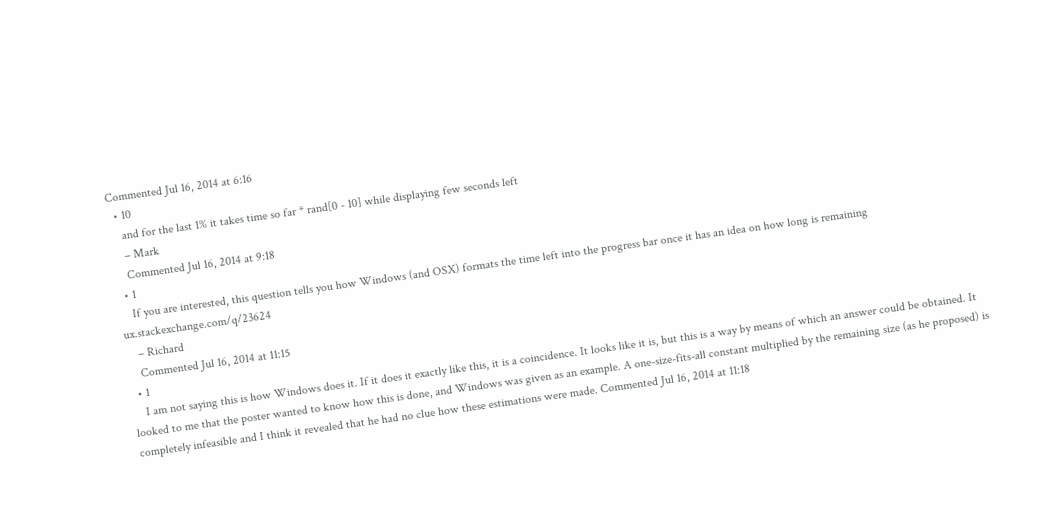Commented Jul 16, 2014 at 6:16
  • 10
    and for the last 1% it takes time so far * rand[0 - 10] while displaying few seconds left
    – Mark
    Commented Jul 16, 2014 at 9:18
  • 1
    If you are interested, this question tells you how Windows (and OSX) formats the time left into the progress bar once it has an idea on how long is remaining ux.stackexchange.com/q/23624
    – Richard
    Commented Jul 16, 2014 at 11:15
  • 1
    I am not saying this is how Windows does it. If it does it exactly like this, it is a coincidence. It looks like it is, but this is a way by means of which an answer could be obtained. It looked to me that the poster wanted to know how this is done, and Windows was given as an example. A one-size-fits-all constant multiplied by the remaining size (as he proposed) is completely infeasible and I think it revealed that he had no clue how these estimations were made. Commented Jul 16, 2014 at 11:18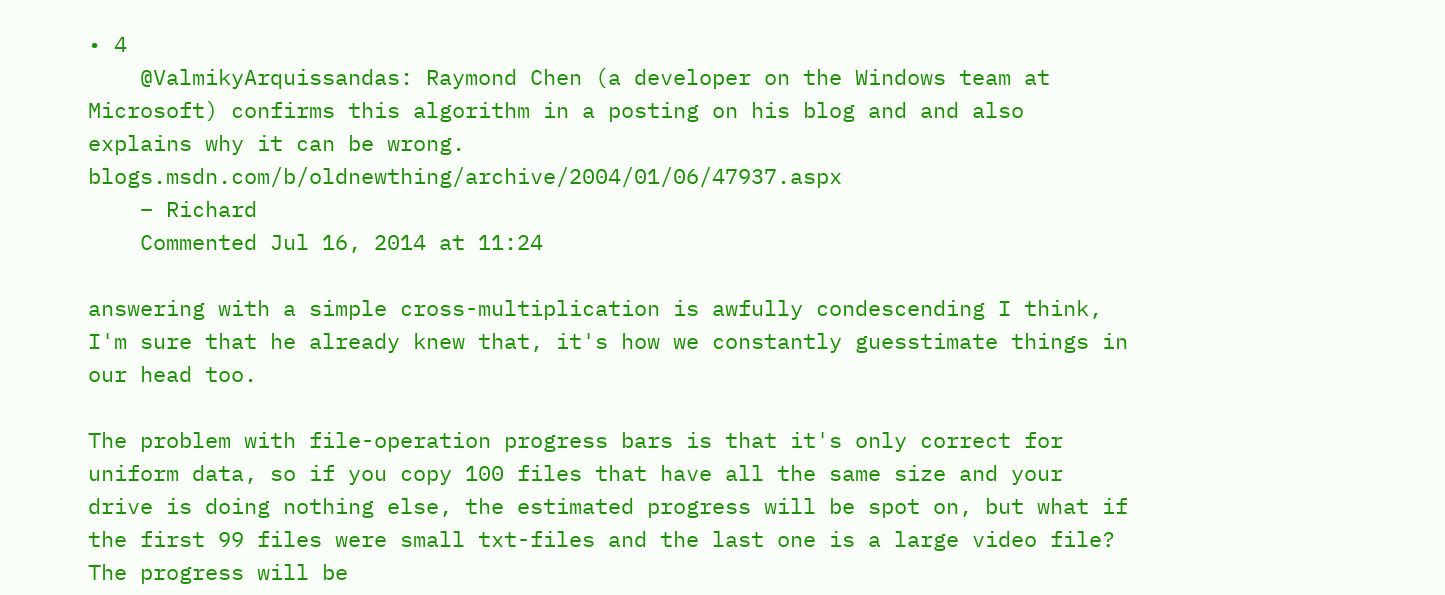• 4
    @ValmikyArquissandas: Raymond Chen (a developer on the Windows team at Microsoft) confirms this algorithm in a posting on his blog and and also explains why it can be wrong. blogs.msdn.com/b/oldnewthing/archive/2004/01/06/47937.aspx
    – Richard
    Commented Jul 16, 2014 at 11:24

answering with a simple cross-multiplication is awfully condescending I think, I'm sure that he already knew that, it's how we constantly guesstimate things in our head too.

The problem with file-operation progress bars is that it's only correct for uniform data, so if you copy 100 files that have all the same size and your drive is doing nothing else, the estimated progress will be spot on, but what if the first 99 files were small txt-files and the last one is a large video file? The progress will be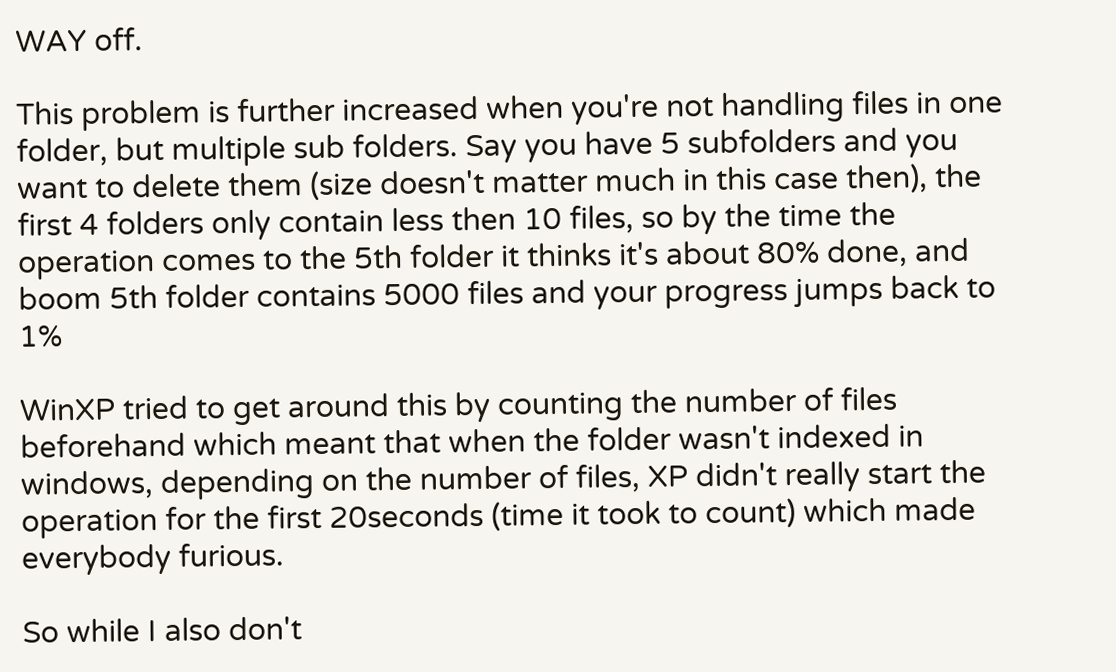WAY off.

This problem is further increased when you're not handling files in one folder, but multiple sub folders. Say you have 5 subfolders and you want to delete them (size doesn't matter much in this case then), the first 4 folders only contain less then 10 files, so by the time the operation comes to the 5th folder it thinks it's about 80% done, and boom 5th folder contains 5000 files and your progress jumps back to 1%

WinXP tried to get around this by counting the number of files beforehand which meant that when the folder wasn't indexed in windows, depending on the number of files, XP didn't really start the operation for the first 20seconds (time it took to count) which made everybody furious.

So while I also don't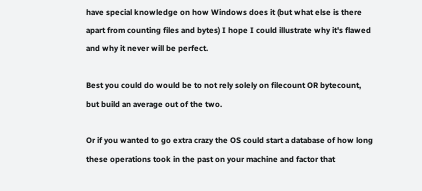have special knowledge on how Windows does it (but what else is there apart from counting files and bytes) I hope I could illustrate why it's flawed and why it never will be perfect.

Best you could do would be to not rely solely on filecount OR bytecount, but build an average out of the two.

Or if you wanted to go extra crazy the OS could start a database of how long these operations took in the past on your machine and factor that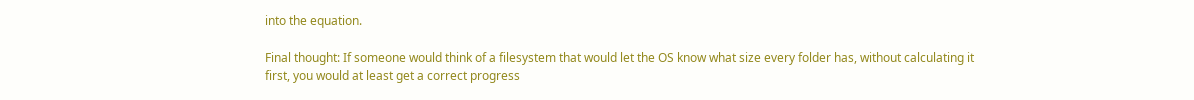into the equation.

Final thought: If someone would think of a filesystem that would let the OS know what size every folder has, without calculating it first, you would at least get a correct progress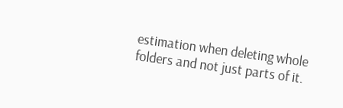estimation when deleting whole folders and not just parts of it.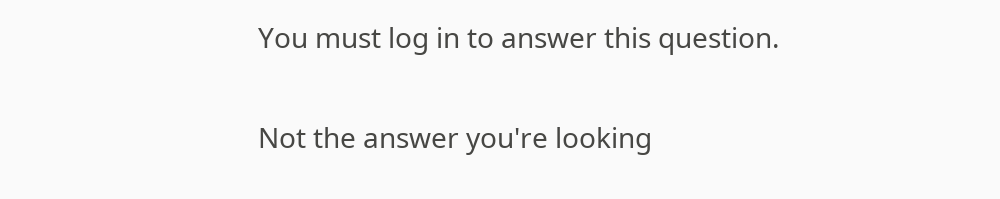You must log in to answer this question.

Not the answer you're looking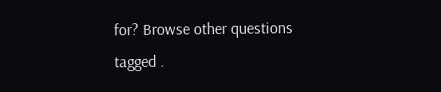for? Browse other questions tagged .